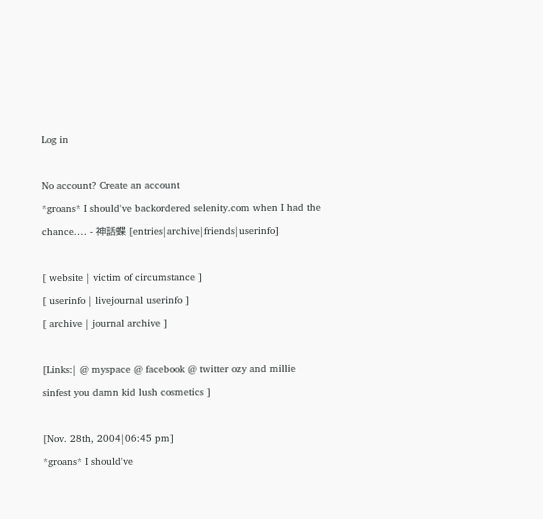Log in

No account? Create an account
*groans* I should've backordered selenity.com when I had the chance.… - 神話蝶 [entries|archive|friends|userinfo]

[ website | victim of circumstance ]
[ userinfo | livejournal userinfo ]
[ archive | journal archive ]

[Links:| @ myspace @ facebook @ twitter ozy and millie sinfest you damn kid lush cosmetics ]

[Nov. 28th, 2004|06:45 pm]
*groans* I should've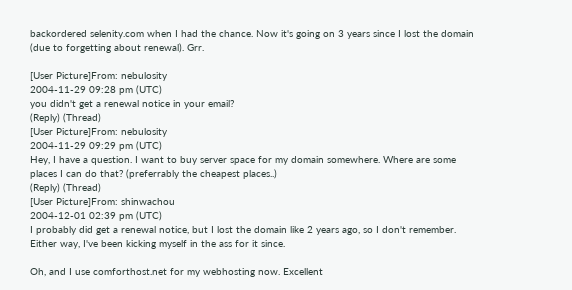backordered selenity.com when I had the chance. Now it's going on 3 years since I lost the domain (due to forgetting about renewal). Grr.

[User Picture]From: nebulosity
2004-11-29 09:28 pm (UTC)
you didn't get a renewal notice in your email?
(Reply) (Thread)
[User Picture]From: nebulosity
2004-11-29 09:29 pm (UTC)
Hey, I have a question. I want to buy server space for my domain somewhere. Where are some places I can do that? (preferrably the cheapest places..)
(Reply) (Thread)
[User Picture]From: shinwachou
2004-12-01 02:39 pm (UTC)
I probably did get a renewal notice, but I lost the domain like 2 years ago, so I don't remember. Either way, I've been kicking myself in the ass for it since.

Oh, and I use comforthost.net for my webhosting now. Excellent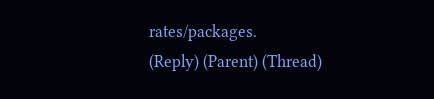rates/packages.
(Reply) (Parent) (Thread)